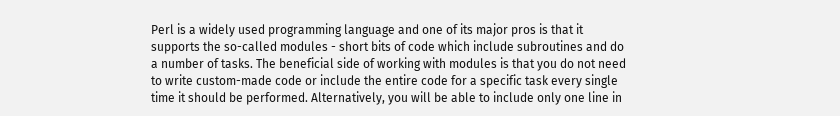Perl is a widely used programming language and one of its major pros is that it supports the so-called modules - short bits of code which include subroutines and do a number of tasks. The beneficial side of working with modules is that you do not need to write custom-made code or include the entire code for a specific task every single time it should be performed. Alternatively, you will be able to include only one line in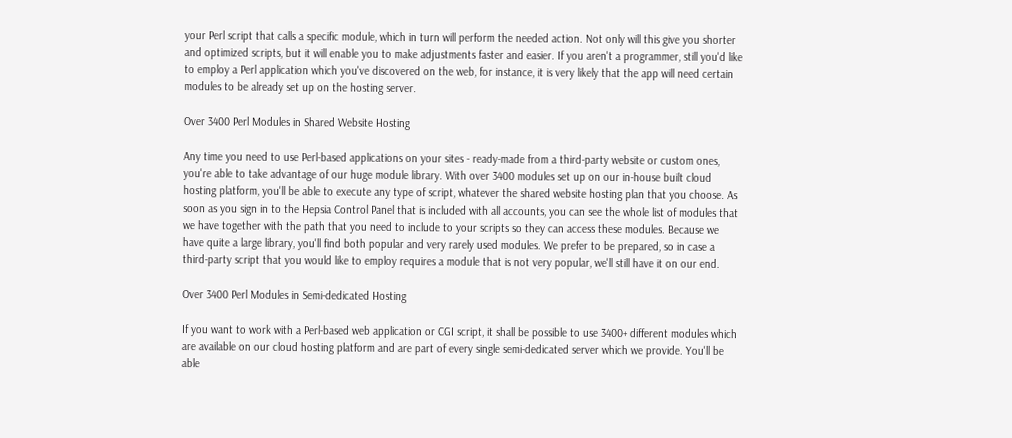your Perl script that calls a specific module, which in turn will perform the needed action. Not only will this give you shorter and optimized scripts, but it will enable you to make adjustments faster and easier. If you aren't a programmer, still you'd like to employ a Perl application which you've discovered on the web, for instance, it is very likely that the app will need certain modules to be already set up on the hosting server.

Over 3400 Perl Modules in Shared Website Hosting

Any time you need to use Perl-based applications on your sites - ready-made from a third-party website or custom ones, you're able to take advantage of our huge module library. With over 3400 modules set up on our in-house built cloud hosting platform, you'll be able to execute any type of script, whatever the shared website hosting plan that you choose. As soon as you sign in to the Hepsia Control Panel that is included with all accounts, you can see the whole list of modules that we have together with the path that you need to include to your scripts so they can access these modules. Because we have quite a large library, you'll find both popular and very rarely used modules. We prefer to be prepared, so in case a third-party script that you would like to employ requires a module that is not very popular, we'll still have it on our end.

Over 3400 Perl Modules in Semi-dedicated Hosting

If you want to work with a Perl-based web application or CGI script, it shall be possible to use 3400+ different modules which are available on our cloud hosting platform and are part of every single semi-dedicated server which we provide. You'll be able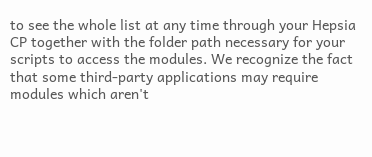to see the whole list at any time through your Hepsia CP together with the folder path necessary for your scripts to access the modules. We recognize the fact that some third-party applications may require modules which aren't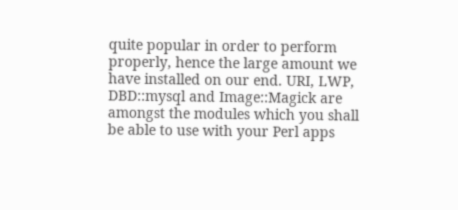quite popular in order to perform properly, hence the large amount we have installed on our end. URI, LWP, DBD::mysql and Image::Magick are amongst the modules which you shall be able to use with your Perl apps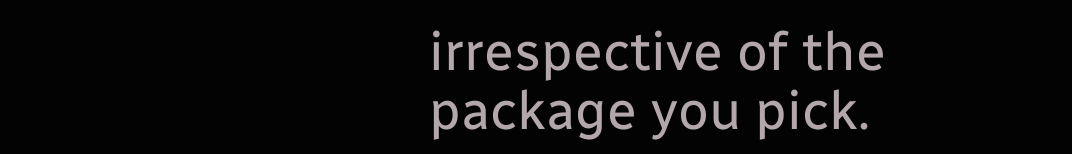irrespective of the package you pick.